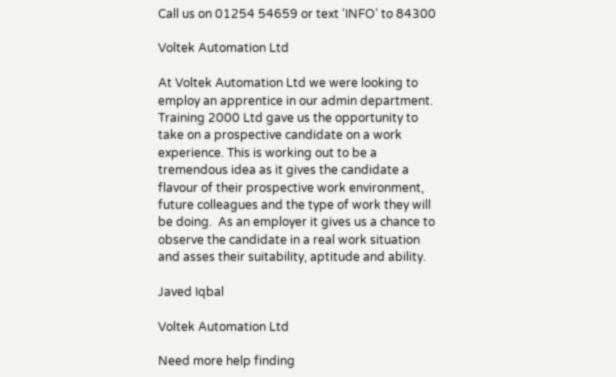Call us on 01254 54659 or text ‘INFO’ to 84300

Voltek Automation Ltd

At Voltek Automation Ltd we were looking to employ an apprentice in our admin department. Training 2000 Ltd gave us the opportunity to take on a prospective candidate on a work experience. This is working out to be a tremendous idea as it gives the candidate a flavour of their prospective work environment, future colleagues and the type of work they will be doing.  As an employer it gives us a chance to observe the candidate in a real work situation and asses their suitability, aptitude and ability.

Javed Iqbal

Voltek Automation Ltd

Need more help finding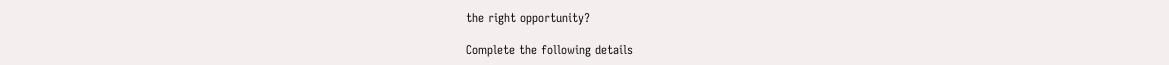the right opportunity?

Complete the following details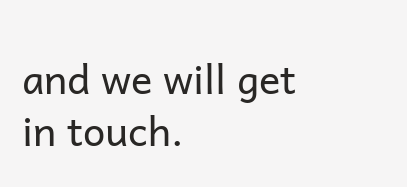and we will get in touch.